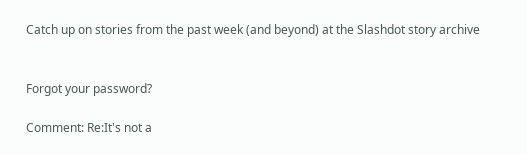Catch up on stories from the past week (and beyond) at the Slashdot story archive


Forgot your password?

Comment: Re:It's not a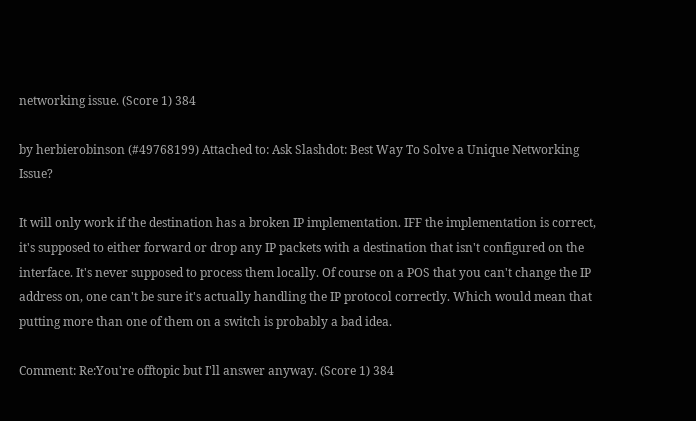networking issue. (Score 1) 384

by herbierobinson (#49768199) Attached to: Ask Slashdot: Best Way To Solve a Unique Networking Issue?

It will only work if the destination has a broken IP implementation. IFF the implementation is correct, it's supposed to either forward or drop any IP packets with a destination that isn't configured on the interface. It's never supposed to process them locally. Of course on a POS that you can't change the IP address on, one can't be sure it's actually handling the IP protocol correctly. Which would mean that putting more than one of them on a switch is probably a bad idea.

Comment: Re:You're offtopic but I'll answer anyway. (Score 1) 384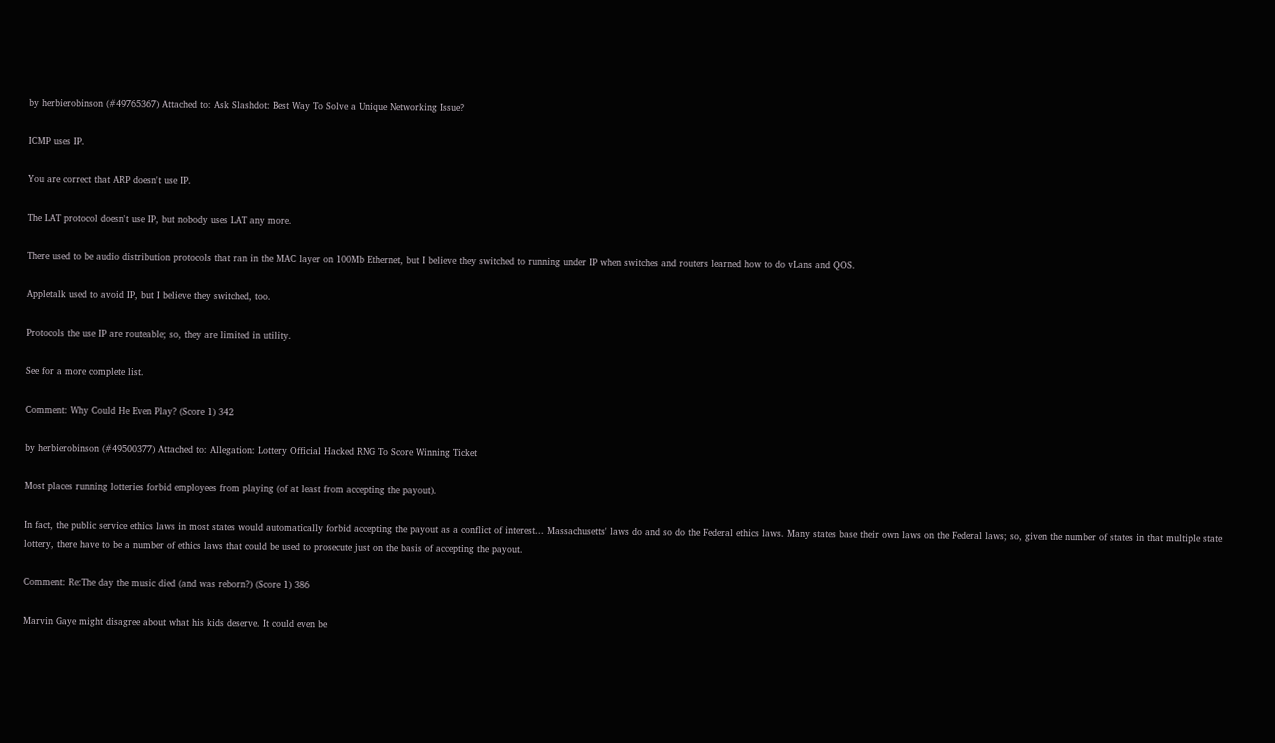by herbierobinson (#49765367) Attached to: Ask Slashdot: Best Way To Solve a Unique Networking Issue?

ICMP uses IP.

You are correct that ARP doesn't use IP.

The LAT protocol doesn't use IP, but nobody uses LAT any more.

There used to be audio distribution protocols that ran in the MAC layer on 100Mb Ethernet, but I believe they switched to running under IP when switches and routers learned how to do vLans and QOS.

Appletalk used to avoid IP, but I believe they switched, too.

Protocols the use IP are routeable; so, they are limited in utility.

See for a more complete list.

Comment: Why Could He Even Play? (Score 1) 342

by herbierobinson (#49500377) Attached to: Allegation: Lottery Official Hacked RNG To Score Winning Ticket

Most places running lotteries forbid employees from playing (of at least from accepting the payout).

In fact, the public service ethics laws in most states would automatically forbid accepting the payout as a conflict of interest... Massachusetts' laws do and so do the Federal ethics laws. Many states base their own laws on the Federal laws; so, given the number of states in that multiple state lottery, there have to be a number of ethics laws that could be used to prosecute just on the basis of accepting the payout.

Comment: Re:The day the music died (and was reborn?) (Score 1) 386

Marvin Gaye might disagree about what his kids deserve. It could even be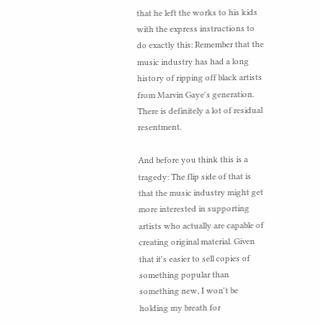that he left the works to his kids with the express instructions to do exactly this: Remember that the music industry has had a long history of ripping off black artists from Marvin Gaye's generation. There is definitely a lot of residual resentment.

And before you think this is a tragedy: The flip side of that is that the music industry might get more interested in supporting artists who actually are capable of creating original material. Given that it's easier to sell copies of something popular than something new, I won't be holding my breath for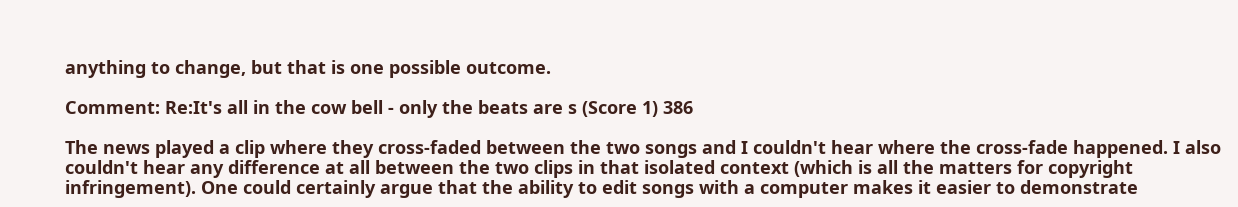anything to change, but that is one possible outcome.

Comment: Re:It's all in the cow bell - only the beats are s (Score 1) 386

The news played a clip where they cross-faded between the two songs and I couldn't hear where the cross-fade happened. I also couldn't hear any difference at all between the two clips in that isolated context (which is all the matters for copyright infringement). One could certainly argue that the ability to edit songs with a computer makes it easier to demonstrate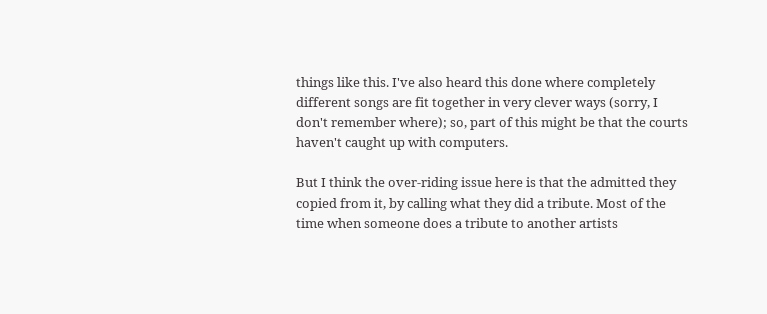things like this. I've also heard this done where completely different songs are fit together in very clever ways (sorry, I don't remember where); so, part of this might be that the courts haven't caught up with computers.

But I think the over-riding issue here is that the admitted they copied from it, by calling what they did a tribute. Most of the time when someone does a tribute to another artists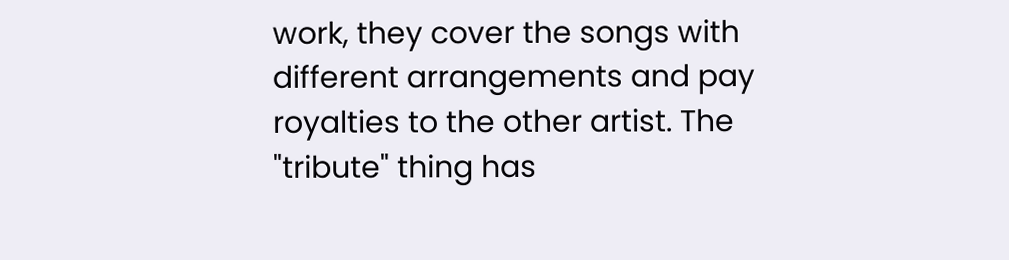work, they cover the songs with different arrangements and pay royalties to the other artist. The "tribute" thing has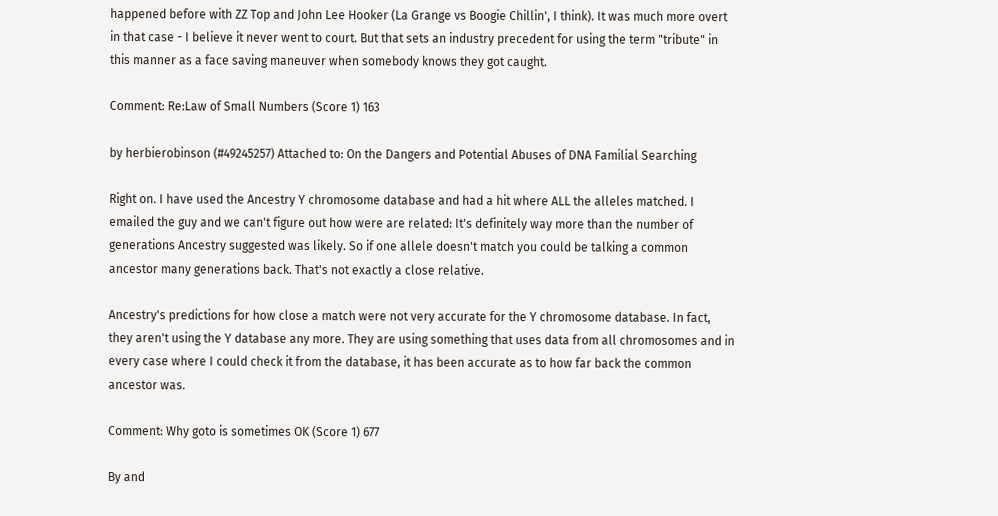happened before with ZZ Top and John Lee Hooker (La Grange vs Boogie Chillin', I think). It was much more overt in that case - I believe it never went to court. But that sets an industry precedent for using the term "tribute" in this manner as a face saving maneuver when somebody knows they got caught.

Comment: Re:Law of Small Numbers (Score 1) 163

by herbierobinson (#49245257) Attached to: On the Dangers and Potential Abuses of DNA Familial Searching

Right on. I have used the Ancestry Y chromosome database and had a hit where ALL the alleles matched. I emailed the guy and we can't figure out how were are related: It's definitely way more than the number of generations Ancestry suggested was likely. So if one allele doesn't match you could be talking a common ancestor many generations back. That's not exactly a close relative.

Ancestry's predictions for how close a match were not very accurate for the Y chromosome database. In fact, they aren't using the Y database any more. They are using something that uses data from all chromosomes and in every case where I could check it from the database, it has been accurate as to how far back the common ancestor was.

Comment: Why goto is sometimes OK (Score 1) 677

By and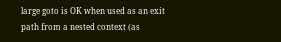large goto is OK when used as an exit path from a nested context (as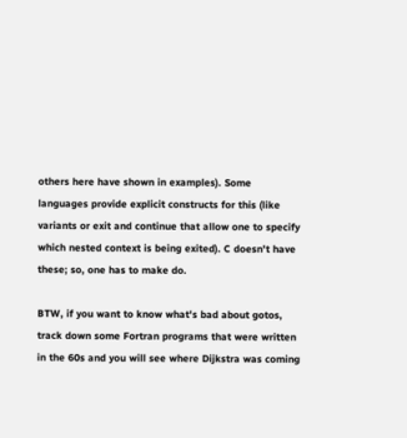others here have shown in examples). Some languages provide explicit constructs for this (like variants or exit and continue that allow one to specify which nested context is being exited). C doesn't have these; so, one has to make do.

BTW, if you want to know what's bad about gotos, track down some Fortran programs that were written in the 60s and you will see where Dijkstra was coming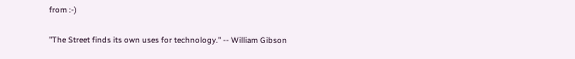from :-)

"The Street finds its own uses for technology." -- William Gibson